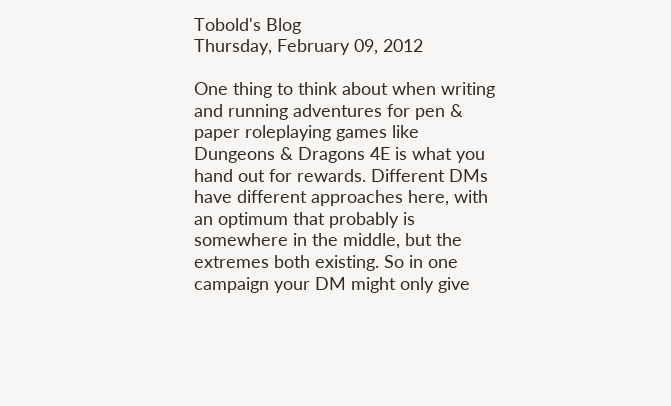Tobold's Blog
Thursday, February 09, 2012

One thing to think about when writing and running adventures for pen & paper roleplaying games like Dungeons & Dragons 4E is what you hand out for rewards. Different DMs have different approaches here, with an optimum that probably is somewhere in the middle, but the extremes both existing. So in one campaign your DM might only give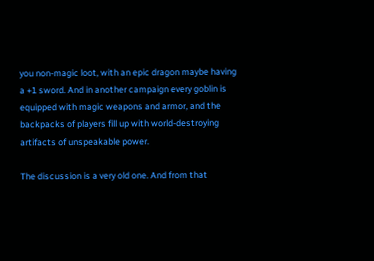you non-magic loot, with an epic dragon maybe having a +1 sword. And in another campaign every goblin is equipped with magic weapons and armor, and the backpacks of players fill up with world-destroying artifacts of unspeakable power.

The discussion is a very old one. And from that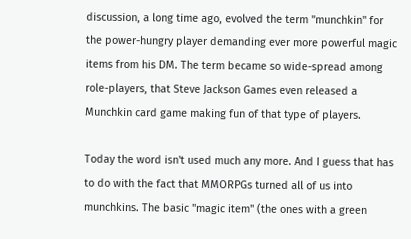discussion, a long time ago, evolved the term "munchkin" for the power-hungry player demanding ever more powerful magic items from his DM. The term became so wide-spread among role-players, that Steve Jackson Games even released a Munchkin card game making fun of that type of players.

Today the word isn't used much any more. And I guess that has to do with the fact that MMORPGs turned all of us into munchkins. The basic "magic item" (the ones with a green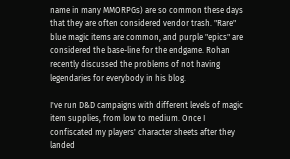name in many MMORPGs) are so common these days that they are often considered vendor trash. "Rare" blue magic items are common, and purple "epics" are considered the base-line for the endgame. Rohan recently discussed the problems of not having legendaries for everybody in his blog.

I've run D&D campaigns with different levels of magic item supplies, from low to medium. Once I confiscated my players' character sheets after they landed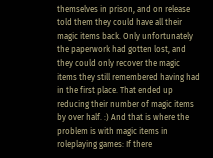themselves in prison, and on release told them they could have all their magic items back. Only unfortunately the paperwork had gotten lost, and they could only recover the magic items they still remembered having had in the first place. That ended up reducing their number of magic items by over half. :) And that is where the problem is with magic items in roleplaying games: If there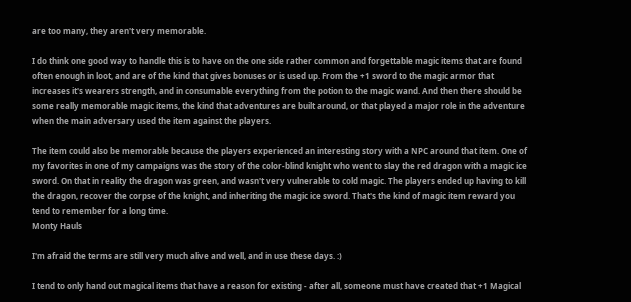are too many, they aren't very memorable.

I do think one good way to handle this is to have on the one side rather common and forgettable magic items that are found often enough in loot, and are of the kind that gives bonuses or is used up. From the +1 sword to the magic armor that increases it's wearers strength, and in consumable everything from the potion to the magic wand. And then there should be some really memorable magic items, the kind that adventures are built around, or that played a major role in the adventure when the main adversary used the item against the players.

The item could also be memorable because the players experienced an interesting story with a NPC around that item. One of my favorites in one of my campaigns was the story of the color-blind knight who went to slay the red dragon with a magic ice sword. On that in reality the dragon was green, and wasn't very vulnerable to cold magic. The players ended up having to kill the dragon, recover the corpse of the knight, and inheriting the magic ice sword. That's the kind of magic item reward you tend to remember for a long time.
Monty Hauls

I'm afraid the terms are still very much alive and well, and in use these days. :)

I tend to only hand out magical items that have a reason for existing - after all, someone must have created that +1 Magical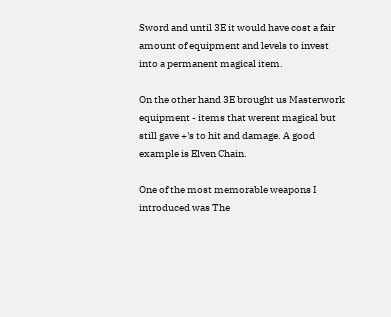Sword and until 3E it would have cost a fair amount of equipment and levels to invest into a permanent magical item.

On the other hand 3E brought us Masterwork equipment - items that werent magical but still gave +'s to hit and damage. A good example is Elven Chain.

One of the most memorable weapons I introduced was The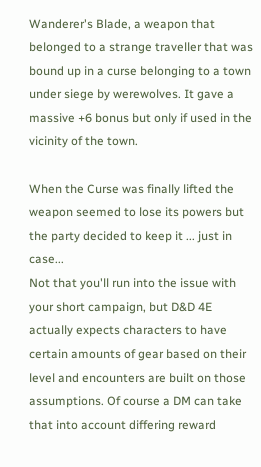Wanderer's Blade, a weapon that belonged to a strange traveller that was bound up in a curse belonging to a town under siege by werewolves. It gave a massive +6 bonus but only if used in the vicinity of the town.

When the Curse was finally lifted the weapon seemed to lose its powers but the party decided to keep it ... just in case...
Not that you'll run into the issue with your short campaign, but D&D 4E actually expects characters to have certain amounts of gear based on their level and encounters are built on those assumptions. Of course a DM can take that into account differing reward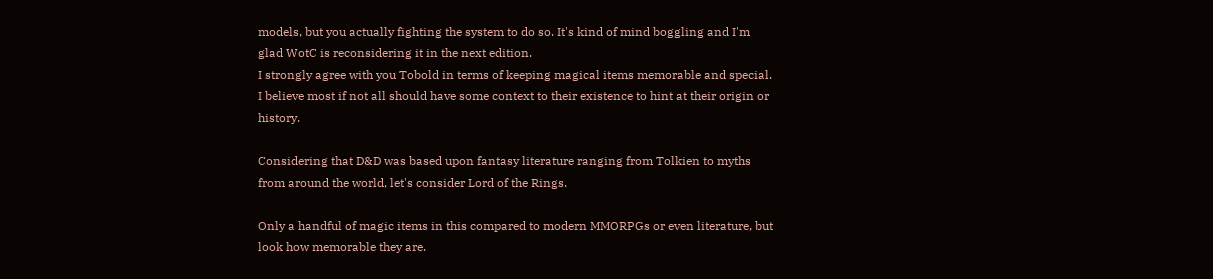models, but you actually fighting the system to do so. It's kind of mind boggling and I'm glad WotC is reconsidering it in the next edition.
I strongly agree with you Tobold in terms of keeping magical items memorable and special. I believe most if not all should have some context to their existence to hint at their origin or history.

Considering that D&D was based upon fantasy literature ranging from Tolkien to myths from around the world, let's consider Lord of the Rings.

Only a handful of magic items in this compared to modern MMORPGs or even literature, but look how memorable they are.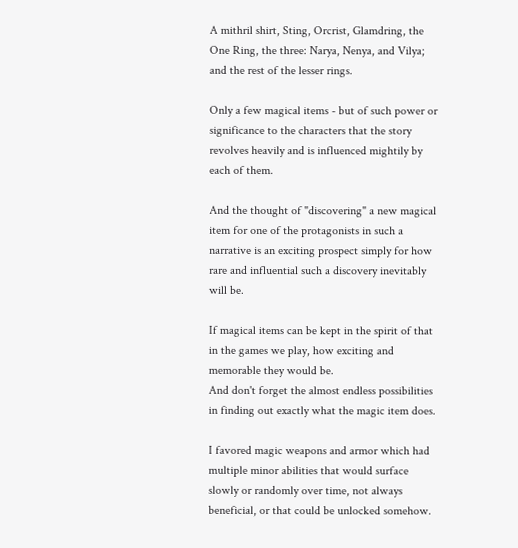A mithril shirt, Sting, Orcrist, Glamdring, the One Ring, the three: Narya, Nenya, and Vilya; and the rest of the lesser rings.

Only a few magical items - but of such power or significance to the characters that the story revolves heavily and is influenced mightily by each of them.

And the thought of "discovering" a new magical item for one of the protagonists in such a narrative is an exciting prospect simply for how rare and influential such a discovery inevitably will be.

If magical items can be kept in the spirit of that in the games we play, how exciting and memorable they would be.
And don't forget the almost endless possibilities in finding out exactly what the magic item does.

I favored magic weapons and armor which had multiple minor abilities that would surface slowly or randomly over time, not always beneficial, or that could be unlocked somehow.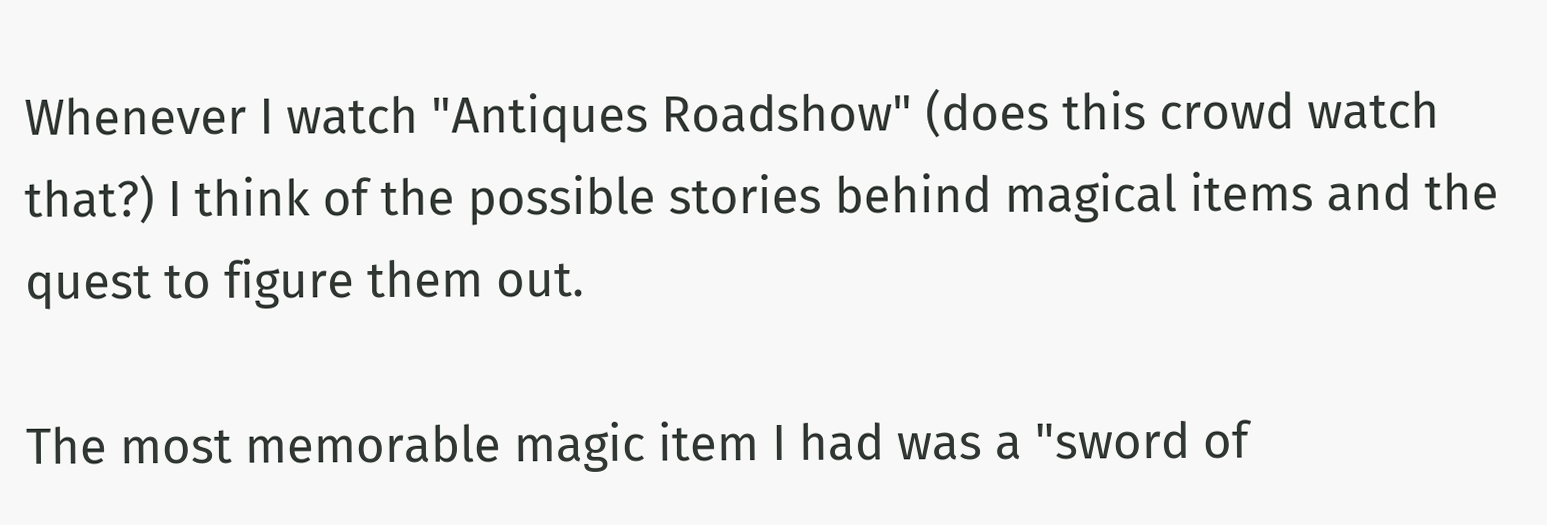Whenever I watch "Antiques Roadshow" (does this crowd watch that?) I think of the possible stories behind magical items and the quest to figure them out.

The most memorable magic item I had was a "sword of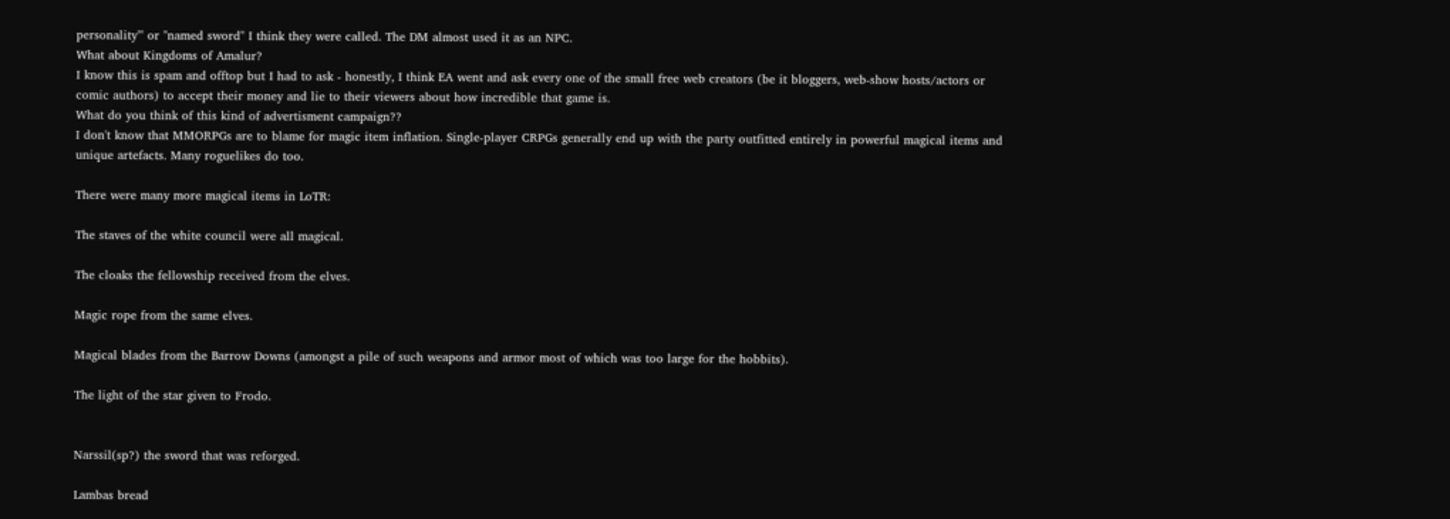personality"' or "named sword" I think they were called. The DM almost used it as an NPC.
What about Kingdoms of Amalur?
I know this is spam and offtop but I had to ask - honestly, I think EA went and ask every one of the small free web creators (be it bloggers, web-show hosts/actors or comic authors) to accept their money and lie to their viewers about how incredible that game is.
What do you think of this kind of advertisment campaign??
I don't know that MMORPGs are to blame for magic item inflation. Single-player CRPGs generally end up with the party outfitted entirely in powerful magical items and unique artefacts. Many roguelikes do too.

There were many more magical items in LoTR:

The staves of the white council were all magical.

The cloaks the fellowship received from the elves.

Magic rope from the same elves.

Magical blades from the Barrow Downs (amongst a pile of such weapons and armor most of which was too large for the hobbits).

The light of the star given to Frodo.


Narssil(sp?) the sword that was reforged.

Lambas bread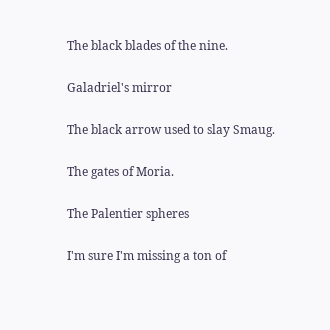The black blades of the nine.

Galadriel's mirror

The black arrow used to slay Smaug.

The gates of Moria.

The Palentier spheres

I'm sure I'm missing a ton of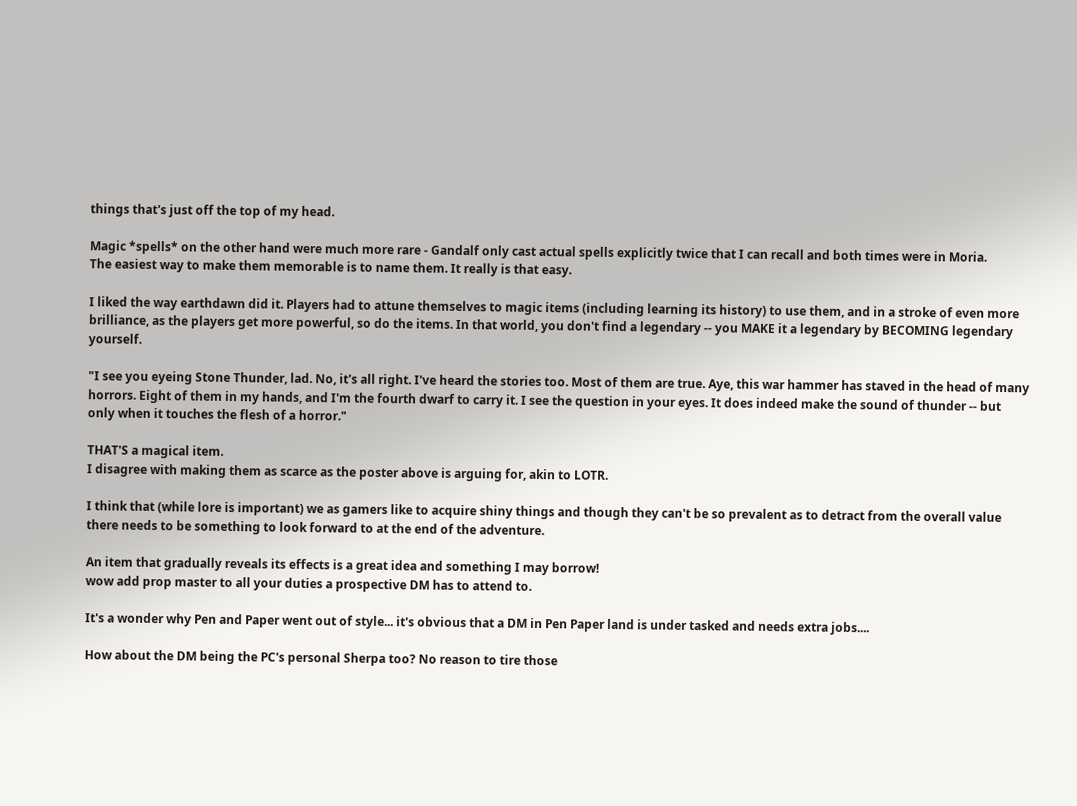things that's just off the top of my head.

Magic *spells* on the other hand were much more rare - Gandalf only cast actual spells explicitly twice that I can recall and both times were in Moria.
The easiest way to make them memorable is to name them. It really is that easy.

I liked the way earthdawn did it. Players had to attune themselves to magic items (including learning its history) to use them, and in a stroke of even more brilliance, as the players get more powerful, so do the items. In that world, you don't find a legendary -- you MAKE it a legendary by BECOMING legendary yourself.

"I see you eyeing Stone Thunder, lad. No, it's all right. I've heard the stories too. Most of them are true. Aye, this war hammer has staved in the head of many horrors. Eight of them in my hands, and I'm the fourth dwarf to carry it. I see the question in your eyes. It does indeed make the sound of thunder -- but only when it touches the flesh of a horror."

THAT'S a magical item.
I disagree with making them as scarce as the poster above is arguing for, akin to LOTR.

I think that (while lore is important) we as gamers like to acquire shiny things and though they can't be so prevalent as to detract from the overall value there needs to be something to look forward to at the end of the adventure.

An item that gradually reveals its effects is a great idea and something I may borrow!
wow add prop master to all your duties a prospective DM has to attend to.

It's a wonder why Pen and Paper went out of style... it's obvious that a DM in Pen Paper land is under tasked and needs extra jobs....

How about the DM being the PC's personal Sherpa too? No reason to tire those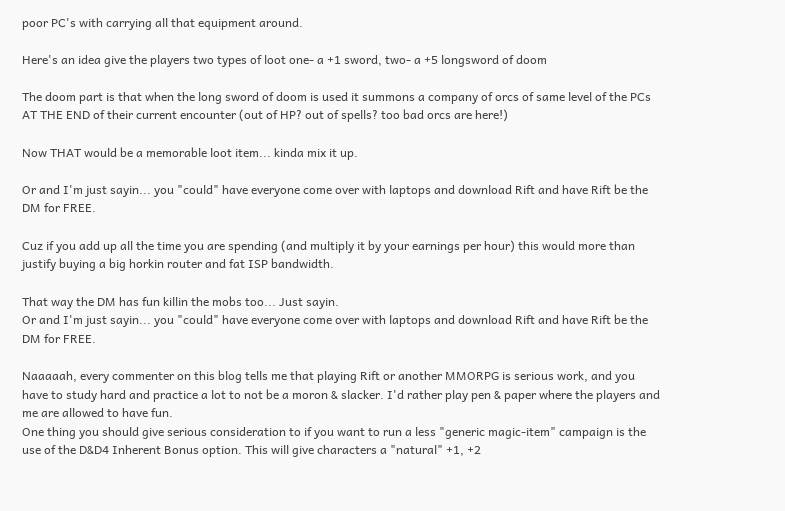poor PC's with carrying all that equipment around.

Here's an idea give the players two types of loot one- a +1 sword, two- a +5 longsword of doom

The doom part is that when the long sword of doom is used it summons a company of orcs of same level of the PCs AT THE END of their current encounter (out of HP? out of spells? too bad orcs are here!)

Now THAT would be a memorable loot item... kinda mix it up.

Or and I'm just sayin... you "could" have everyone come over with laptops and download Rift and have Rift be the DM for FREE.

Cuz if you add up all the time you are spending (and multiply it by your earnings per hour) this would more than justify buying a big horkin router and fat ISP bandwidth.

That way the DM has fun killin the mobs too... Just sayin.
Or and I'm just sayin... you "could" have everyone come over with laptops and download Rift and have Rift be the DM for FREE.

Naaaaah, every commenter on this blog tells me that playing Rift or another MMORPG is serious work, and you have to study hard and practice a lot to not be a moron & slacker. I'd rather play pen & paper where the players and me are allowed to have fun.
One thing you should give serious consideration to if you want to run a less "generic magic-item" campaign is the use of the D&D4 Inherent Bonus option. This will give characters a "natural" +1, +2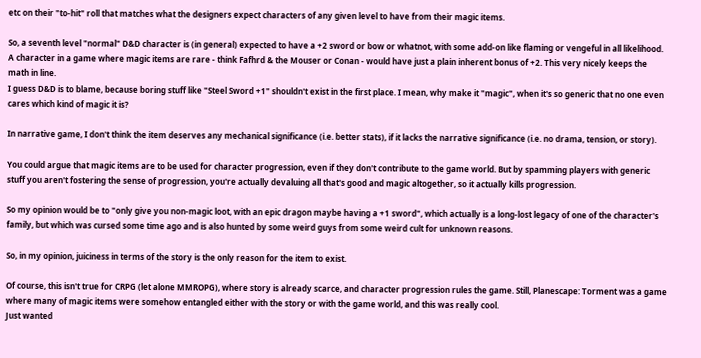etc on their "to-hit" roll that matches what the designers expect characters of any given level to have from their magic items.

So, a seventh level "normal" D&D character is (in general) expected to have a +2 sword or bow or whatnot, with some add-on like flaming or vengeful in all likelihood. A character in a game where magic items are rare - think Fafhrd & the Mouser or Conan - would have just a plain inherent bonus of +2. This very nicely keeps the math in line.
I guess D&D is to blame, because boring stuff like "Steel Sword +1" shouldn't exist in the first place. I mean, why make it "magic", when it's so generic that no one even cares which kind of magic it is?

In narrative game, I don't think the item deserves any mechanical significance (i.e. better stats), if it lacks the narrative significance (i.e. no drama, tension, or story).

You could argue that magic items are to be used for character progression, even if they don't contribute to the game world. But by spamming players with generic stuff you aren't fostering the sense of progression, you're actually devaluing all that's good and magic altogether, so it actually kills progression.

So my opinion would be to "only give you non-magic loot, with an epic dragon maybe having a +1 sword", which actually is a long-lost legacy of one of the character's family, but which was cursed some time ago and is also hunted by some weird guys from some weird cult for unknown reasons.

So, in my opinion, juiciness in terms of the story is the only reason for the item to exist.

Of course, this isn't true for CRPG (let alone MMROPG), where story is already scarce, and character progression rules the game. Still, Planescape: Torment was a game where many of magic items were somehow entangled either with the story or with the game world, and this was really cool.
Just wanted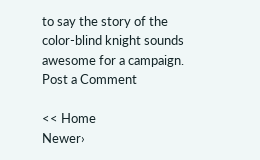to say the story of the color-blind knight sounds awesome for a campaign.
Post a Comment

<< Home
Newer›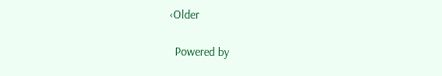‹Older

  Powered by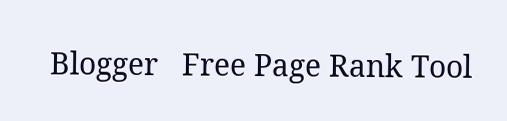Blogger   Free Page Rank Tool